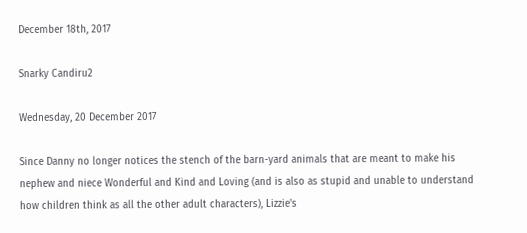December 18th, 2017

Snarky Candiru2

Wednesday, 20 December 2017

Since Danny no longer notices the stench of the barn-yard animals that are meant to make his nephew and niece Wonderful and Kind and Loving (and is also as stupid and unable to understand how children think as all the other adult characters), Lizzie's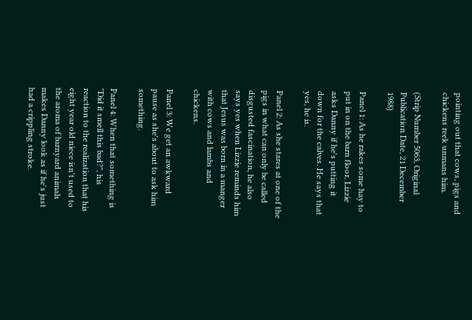pointing out that cows, pigs and chickens reek unmans him.

(Strip Number 5063, Original Publication Date, 21 December 1988)

Panel 1: As he rakes some hay to put in on the barn floor, Lizzie asks Danny if he's putting it down for the calves. He says that yes, he is.

Panel 2: As she stares at one of the pigs in what can only be called disgusted fascination, he also says yes when Lizzie reminds him that Jesus was born in a manger with cows and lambs and chickens.

Panel 3: We get an awkward pause as she's about to ask him something.

Panel 4: When that something is "Did it smell this bad?", his reaction to the realization that his eight year old niece isn't used to the aroma of barnyard animals makes Danny look as if he's just had a crippling stroke.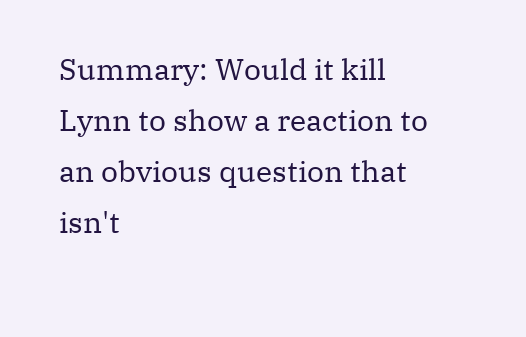Summary: Would it kill Lynn to show a reaction to an obvious question that isn't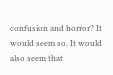confusion and horror? It would seem so. It would also seem that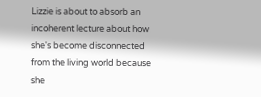Lizzie is about to absorb an incoherent lecture about how she's become disconnected from the living world because she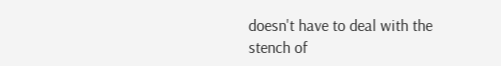doesn't have to deal with the stench of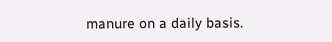manure on a daily basis.